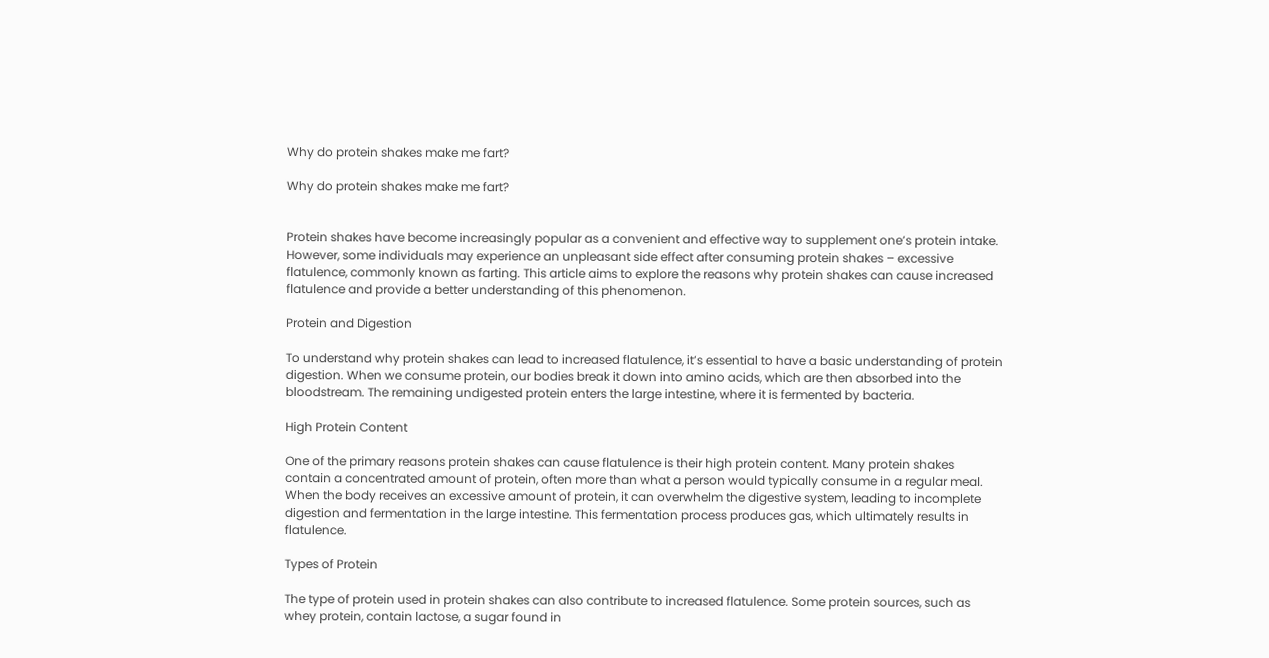Why do protein shakes make me fart?

Why do protein shakes make me fart?


Protein shakes have become increasingly popular as a convenient and effective way to supplement one’s protein intake. However, some individuals may experience an unpleasant side effect after consuming protein shakes – excessive flatulence, commonly known as farting. This article aims to explore the reasons why protein shakes can cause increased flatulence and provide a better understanding of this phenomenon.

Protein and Digestion

To understand why protein shakes can lead to increased flatulence, it’s essential to have a basic understanding of protein digestion. When we consume protein, our bodies break it down into amino acids, which are then absorbed into the bloodstream. The remaining undigested protein enters the large intestine, where it is fermented by bacteria.

High Protein Content

One of the primary reasons protein shakes can cause flatulence is their high protein content. Many protein shakes contain a concentrated amount of protein, often more than what a person would typically consume in a regular meal. When the body receives an excessive amount of protein, it can overwhelm the digestive system, leading to incomplete digestion and fermentation in the large intestine. This fermentation process produces gas, which ultimately results in flatulence.

Types of Protein

The type of protein used in protein shakes can also contribute to increased flatulence. Some protein sources, such as whey protein, contain lactose, a sugar found in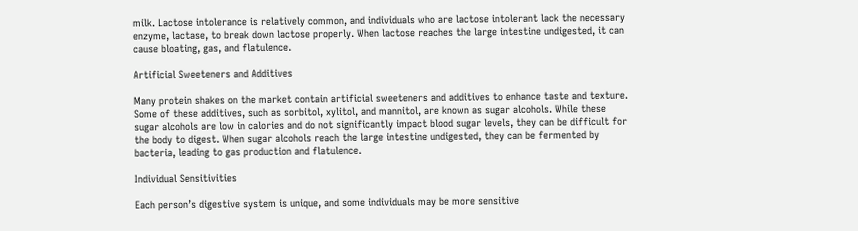milk. Lactose intolerance is relatively common, and individuals who are lactose intolerant lack the necessary enzyme, lactase, to break down lactose properly. When lactose reaches the large intestine undigested, it can cause bloating, gas, and flatulence.

Artificial Sweeteners and Additives

Many protein shakes on the market contain artificial sweeteners and additives to enhance taste and texture. Some of these additives, such as sorbitol, xylitol, and mannitol, are known as sugar alcohols. While these sugar alcohols are low in calories and do not significantly impact blood sugar levels, they can be difficult for the body to digest. When sugar alcohols reach the large intestine undigested, they can be fermented by bacteria, leading to gas production and flatulence.

Individual Sensitivities

Each person’s digestive system is unique, and some individuals may be more sensitive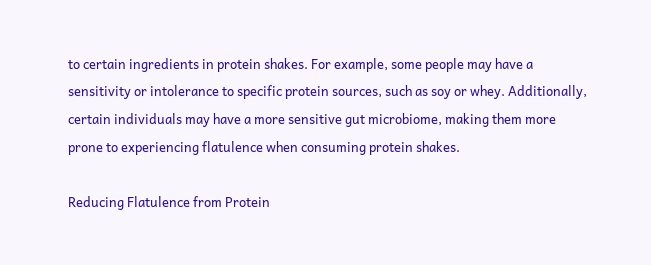to certain ingredients in protein shakes. For example, some people may have a sensitivity or intolerance to specific protein sources, such as soy or whey. Additionally, certain individuals may have a more sensitive gut microbiome, making them more prone to experiencing flatulence when consuming protein shakes.

Reducing Flatulence from Protein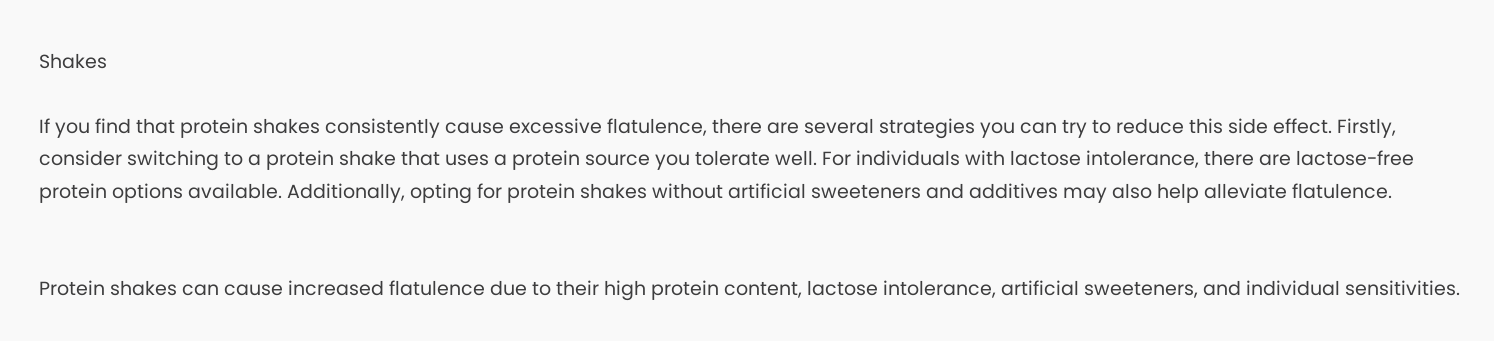Shakes

If you find that protein shakes consistently cause excessive flatulence, there are several strategies you can try to reduce this side effect. Firstly, consider switching to a protein shake that uses a protein source you tolerate well. For individuals with lactose intolerance, there are lactose-free protein options available. Additionally, opting for protein shakes without artificial sweeteners and additives may also help alleviate flatulence.


Protein shakes can cause increased flatulence due to their high protein content, lactose intolerance, artificial sweeteners, and individual sensitivities.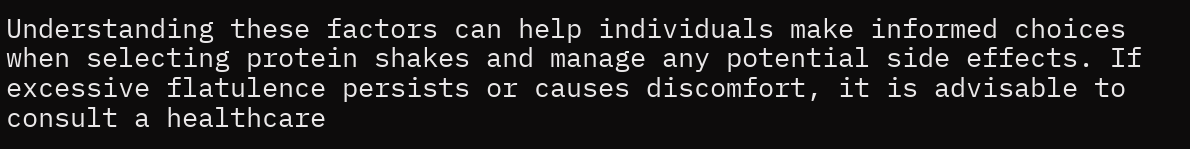Understanding these factors can help individuals make informed choices when selecting protein shakes and manage any potential side effects. If excessive flatulence persists or causes discomfort, it is advisable to consult a healthcare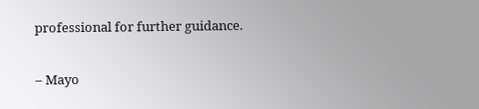professional for further guidance.


– Mayo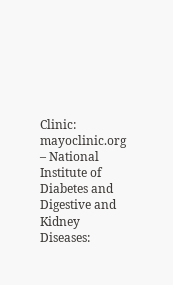Clinic: mayoclinic.org
– National Institute of Diabetes and Digestive and Kidney Diseases: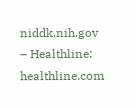niddk.nih.gov
– Healthline: healthline.com